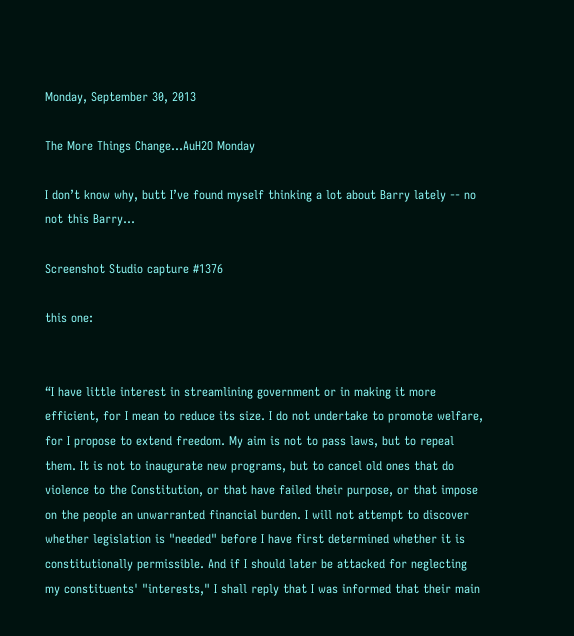Monday, September 30, 2013

The More Things Change…AuH2O Monday

I don’t know why, butt I’ve found myself thinking a lot about Barry lately -- no not this Barry…

Screenshot Studio capture #1376

this one:


“I have little interest in streamlining government or in making it more efficient, for I mean to reduce its size. I do not undertake to promote welfare, for I propose to extend freedom. My aim is not to pass laws, but to repeal them. It is not to inaugurate new programs, but to cancel old ones that do violence to the Constitution, or that have failed their purpose, or that impose on the people an unwarranted financial burden. I will not attempt to discover whether legislation is "needed" before I have first determined whether it is constitutionally permissible. And if I should later be attacked for neglecting my constituents' "interests," I shall reply that I was informed that their main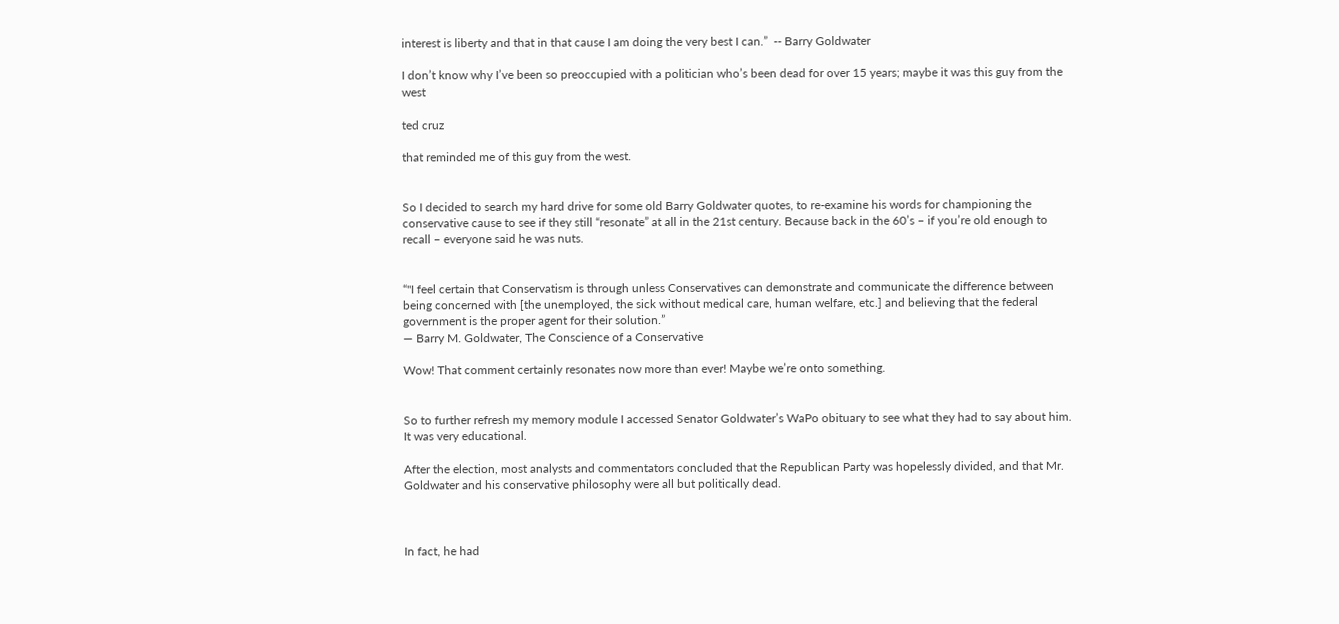interest is liberty and that in that cause I am doing the very best I can.”  -- Barry Goldwater

I don’t know why I’ve been so preoccupied with a politician who’s been dead for over 15 years; maybe it was this guy from the west

ted cruz

that reminded me of this guy from the west.


So I decided to search my hard drive for some old Barry Goldwater quotes, to re-examine his words for championing the conservative cause to see if they still “resonate” at all in the 21st century. Because back in the 60’s – if you’re old enough to recall – everyone said he was nuts.


“"I feel certain that Conservatism is through unless Conservatives can demonstrate and communicate the difference between being concerned with [the unemployed, the sick without medical care, human welfare, etc.] and believing that the federal government is the proper agent for their solution.”
― Barry M. Goldwater, The Conscience of a Conservative

Wow! That comment certainly resonates now more than ever! Maybe we’re onto something.


So to further refresh my memory module I accessed Senator Goldwater’s WaPo obituary to see what they had to say about him. It was very educational.

After the election, most analysts and commentators concluded that the Republican Party was hopelessly divided, and that Mr. Goldwater and his conservative philosophy were all but politically dead.



In fact, he had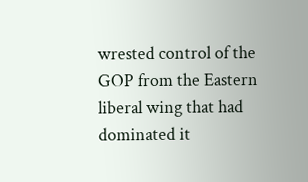wrested control of the GOP from the Eastern liberal wing that had dominated it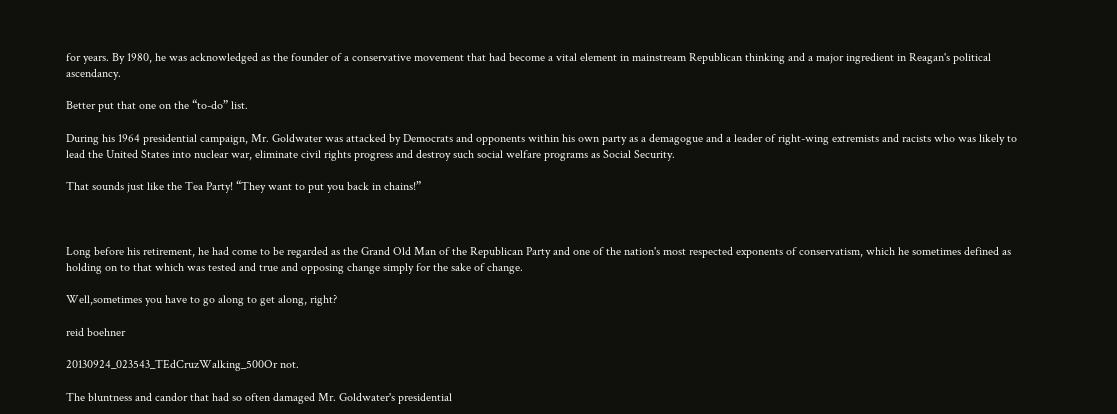for years. By 1980, he was acknowledged as the founder of a conservative movement that had become a vital element in mainstream Republican thinking and a major ingredient in Reagan's political ascendancy.

Better put that one on the “to-do” list.

During his 1964 presidential campaign, Mr. Goldwater was attacked by Democrats and opponents within his own party as a demagogue and a leader of right-wing extremists and racists who was likely to lead the United States into nuclear war, eliminate civil rights progress and destroy such social welfare programs as Social Security.

That sounds just like the Tea Party! “They want to put you back in chains!”



Long before his retirement, he had come to be regarded as the Grand Old Man of the Republican Party and one of the nation's most respected exponents of conservatism, which he sometimes defined as holding on to that which was tested and true and opposing change simply for the sake of change.

Well,sometimes you have to go along to get along, right?

reid boehner

20130924_023543_TEdCruzWalking_500Or not.

The bluntness and candor that had so often damaged Mr. Goldwater's presidential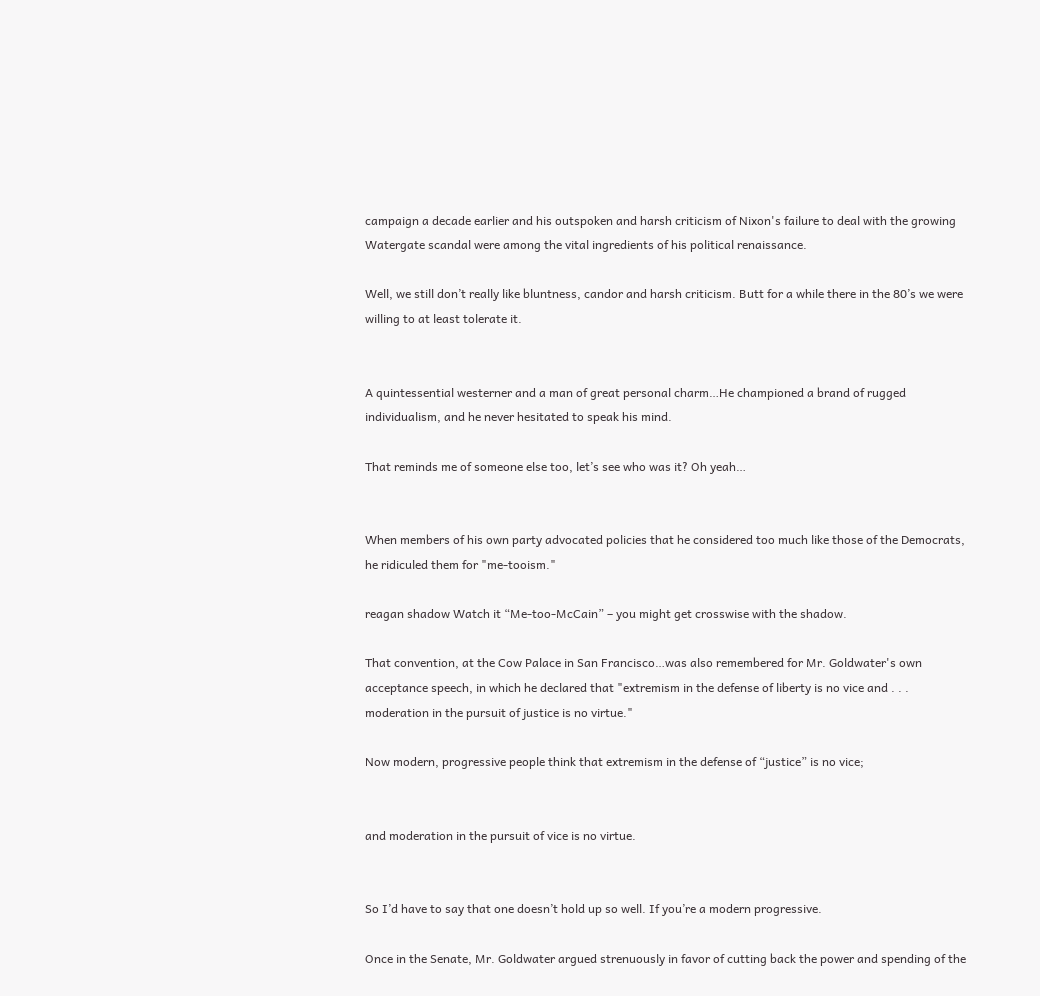campaign a decade earlier and his outspoken and harsh criticism of Nixon's failure to deal with the growing Watergate scandal were among the vital ingredients of his political renaissance.

Well, we still don’t really like bluntness, candor and harsh criticism. Butt for a while there in the 80’s we were willing to at least tolerate it.


A quintessential westerner and a man of great personal charm…He championed a brand of rugged individualism, and he never hesitated to speak his mind.

That reminds me of someone else too, let’s see who was it? Oh yeah…


When members of his own party advocated policies that he considered too much like those of the Democrats, he ridiculed them for "me-tooism."

reagan shadow Watch it “Me-too-McCain” – you might get crosswise with the shadow.

That convention, at the Cow Palace in San Francisco…was also remembered for Mr. Goldwater's own acceptance speech, in which he declared that "extremism in the defense of liberty is no vice and . . . moderation in the pursuit of justice is no virtue."

Now modern, progressive people think that extremism in the defense of “justice” is no vice;


and moderation in the pursuit of vice is no virtue.


So I’d have to say that one doesn’t hold up so well. If you’re a modern progressive.

Once in the Senate, Mr. Goldwater argued strenuously in favor of cutting back the power and spending of the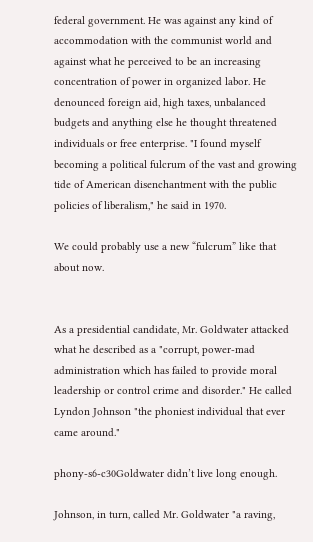federal government. He was against any kind of accommodation with the communist world and against what he perceived to be an increasing concentration of power in organized labor. He denounced foreign aid, high taxes, unbalanced budgets and anything else he thought threatened individuals or free enterprise. "I found myself becoming a political fulcrum of the vast and growing tide of American disenchantment with the public policies of liberalism," he said in 1970.

We could probably use a new “fulcrum” like that about now.


As a presidential candidate, Mr. Goldwater attacked what he described as a "corrupt, power-mad administration which has failed to provide moral leadership or control crime and disorder." He called Lyndon Johnson "the phoniest individual that ever came around."

phony-s6-c30Goldwater didn’t live long enough.

Johnson, in turn, called Mr. Goldwater "a raving,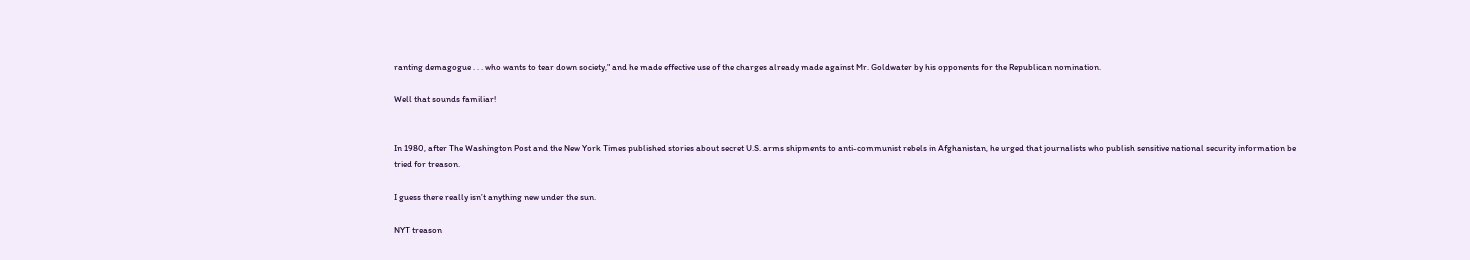ranting demagogue . . . who wants to tear down society," and he made effective use of the charges already made against Mr. Goldwater by his opponents for the Republican nomination.

Well that sounds familiar!


In 1980, after The Washington Post and the New York Times published stories about secret U.S. arms shipments to anti-communist rebels in Afghanistan, he urged that journalists who publish sensitive national security information be tried for treason.

I guess there really isn’t anything new under the sun.

NYT treason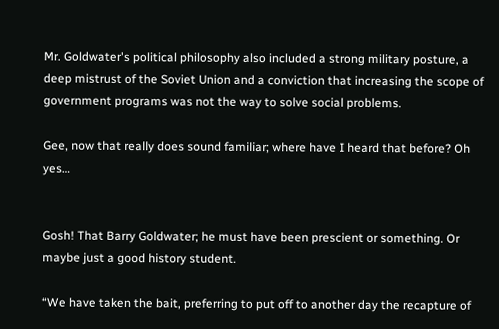Mr. Goldwater's political philosophy also included a strong military posture, a deep mistrust of the Soviet Union and a conviction that increasing the scope of government programs was not the way to solve social problems.

Gee, now that really does sound familiar; where have I heard that before? Oh yes…


Gosh! That Barry Goldwater; he must have been prescient or something. Or maybe just a good history student.

“We have taken the bait, preferring to put off to another day the recapture of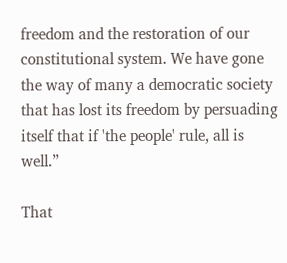freedom and the restoration of our constitutional system. We have gone the way of many a democratic society that has lost its freedom by persuading itself that if 'the people' rule, all is well.”

That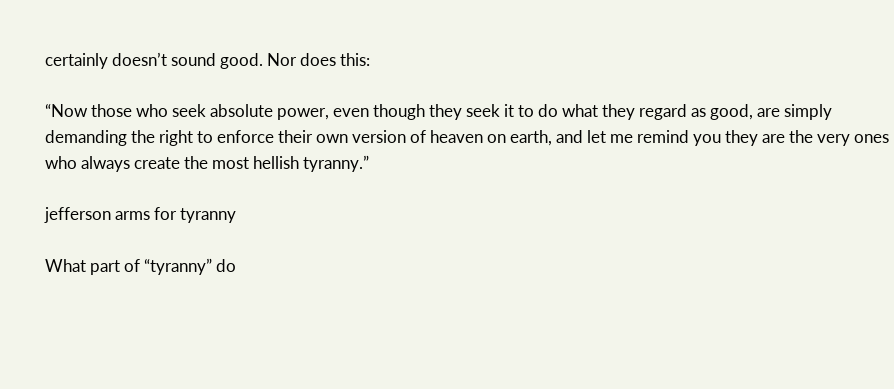certainly doesn’t sound good. Nor does this:

“Now those who seek absolute power, even though they seek it to do what they regard as good, are simply demanding the right to enforce their own version of heaven on earth, and let me remind you they are the very ones who always create the most hellish tyranny.”

jefferson arms for tyranny

What part of “tyranny” do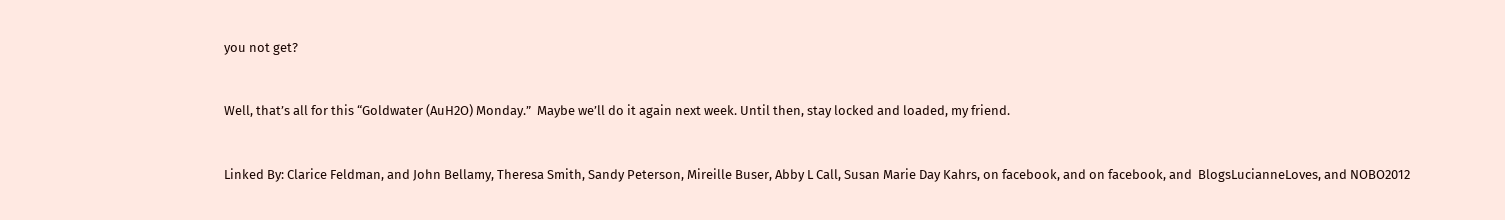you not get?


Well, that’s all for this “Goldwater (AuH2O) Monday.”  Maybe we’ll do it again next week. Until then, stay locked and loaded, my friend.


Linked By: Clarice Feldman, and John Bellamy, Theresa Smith, Sandy Peterson, Mireille Buser, Abby L Call, Susan Marie Day Kahrs, on facebook, and on facebook, and  BlogsLucianneLoves, and NOBO2012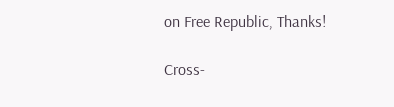on Free Republic, Thanks!

Cross-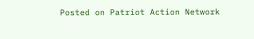Posted on Patriot Action Network